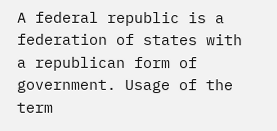A federal republic is a federation of states with a republican form of government. Usage of the term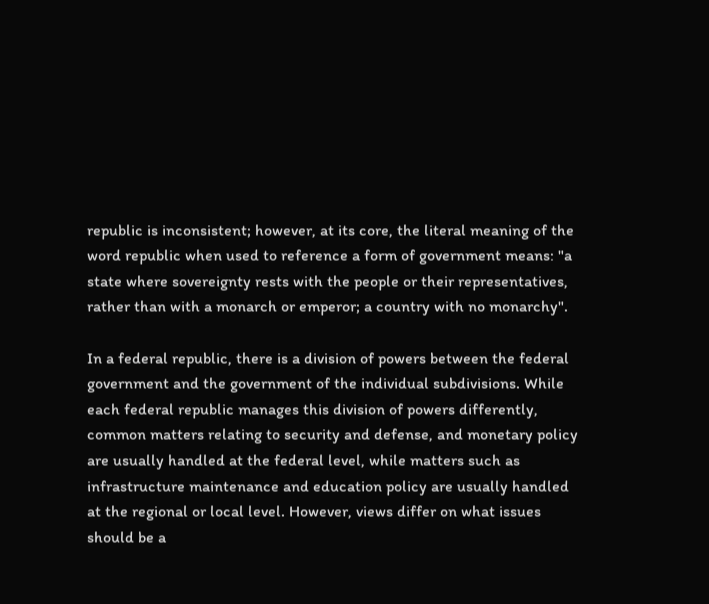republic is inconsistent; however, at its core, the literal meaning of the word republic when used to reference a form of government means: "a state where sovereignty rests with the people or their representatives, rather than with a monarch or emperor; a country with no monarchy".

In a federal republic, there is a division of powers between the federal government and the government of the individual subdivisions. While each federal republic manages this division of powers differently, common matters relating to security and defense, and monetary policy are usually handled at the federal level, while matters such as infrastructure maintenance and education policy are usually handled at the regional or local level. However, views differ on what issues should be a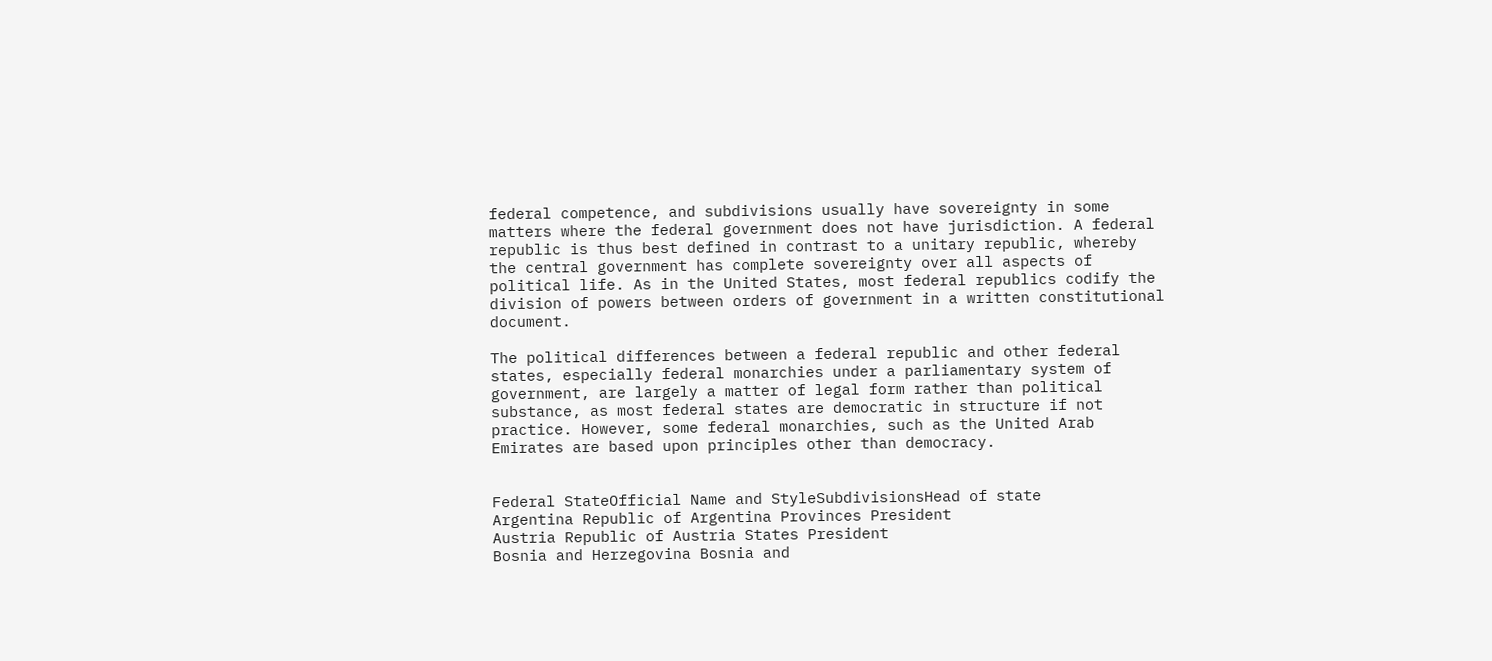federal competence, and subdivisions usually have sovereignty in some matters where the federal government does not have jurisdiction. A federal republic is thus best defined in contrast to a unitary republic, whereby the central government has complete sovereignty over all aspects of political life. As in the United States, most federal republics codify the division of powers between orders of government in a written constitutional document.

The political differences between a federal republic and other federal states, especially federal monarchies under a parliamentary system of government, are largely a matter of legal form rather than political substance, as most federal states are democratic in structure if not practice. However, some federal monarchies, such as the United Arab Emirates are based upon principles other than democracy.


Federal StateOfficial Name and StyleSubdivisionsHead of state
Argentina Republic of Argentina Provinces President
Austria Republic of Austria States President
Bosnia and Herzegovina Bosnia and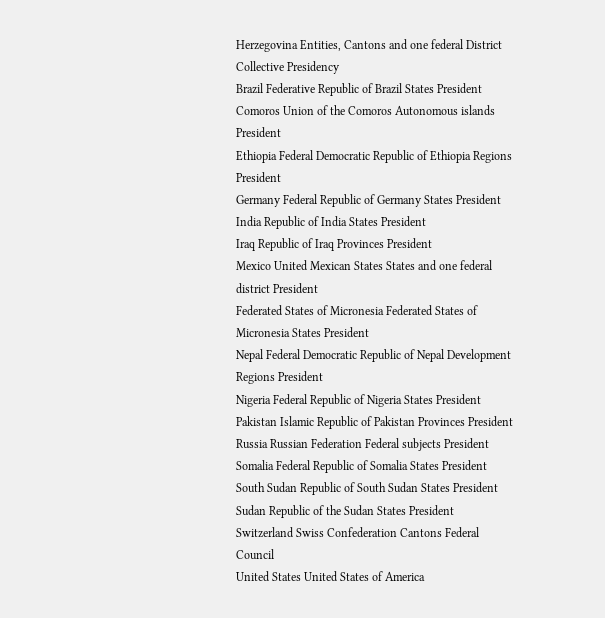Herzegovina Entities, Cantons and one federal District Collective Presidency
Brazil Federative Republic of Brazil States President
Comoros Union of the Comoros Autonomous islands President
Ethiopia Federal Democratic Republic of Ethiopia Regions President
Germany Federal Republic of Germany States President
India Republic of India States President
Iraq Republic of Iraq Provinces President
Mexico United Mexican States States and one federal district President
Federated States of Micronesia Federated States of Micronesia States President
Nepal Federal Democratic Republic of Nepal Development Regions President
Nigeria Federal Republic of Nigeria States President
Pakistan Islamic Republic of Pakistan Provinces President
Russia Russian Federation Federal subjects President
Somalia Federal Republic of Somalia States President
South Sudan Republic of South Sudan States President
Sudan Republic of the Sudan States President
Switzerland Swiss Confederation Cantons Federal Council
United States United States of America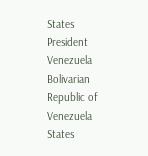States President
Venezuela Bolivarian Republic of Venezuela States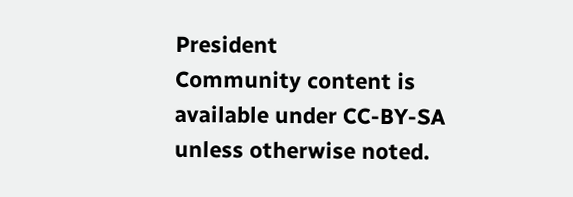President
Community content is available under CC-BY-SA unless otherwise noted.